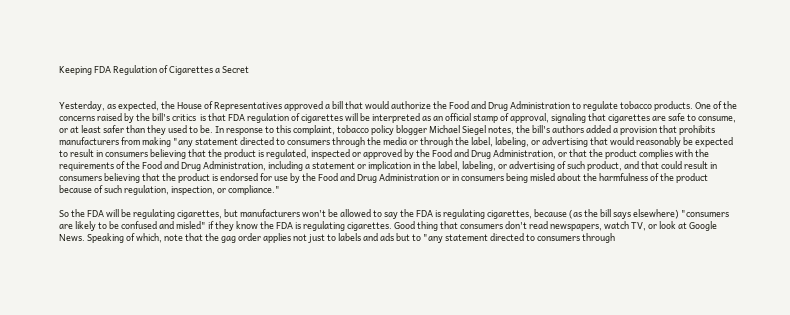Keeping FDA Regulation of Cigarettes a Secret


Yesterday, as expected, the House of Representatives approved a bill that would authorize the Food and Drug Administration to regulate tobacco products. One of the concerns raised by the bill's critics  is that FDA regulation of cigarettes will be interpreted as an official stamp of approval, signaling that cigarettes are safe to consume, or at least safer than they used to be. In response to this complaint, tobacco policy blogger Michael Siegel notes, the bill's authors added a provision that prohibits manufacturers from making "any statement directed to consumers through the media or through the label, labeling, or advertising that would reasonably be expected to result in consumers believing that the product is regulated, inspected or approved by the Food and Drug Administration, or that the product complies with the requirements of the Food and Drug Administration, including a statement or implication in the label, labeling, or advertising of such product, and that could result in consumers believing that the product is endorsed for use by the Food and Drug Administration or in consumers being misled about the harmfulness of the product because of such regulation, inspection, or compliance."

So the FDA will be regulating cigarettes, but manufacturers won't be allowed to say the FDA is regulating cigarettes, because (as the bill says elsewhere) "consumers are likely to be confused and misled" if they know the FDA is regulating cigarettes. Good thing that consumers don't read newspapers, watch TV, or look at Google News. Speaking of which, note that the gag order applies not just to labels and ads but to "any statement directed to consumers through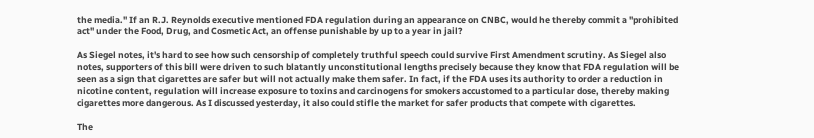the media." If an R.J. Reynolds executive mentioned FDA regulation during an appearance on CNBC, would he thereby commit a "prohibited act" under the Food, Drug, and Cosmetic Act, an offense punishable by up to a year in jail?

As Siegel notes, it's hard to see how such censorship of completely truthful speech could survive First Amendment scrutiny. As Siegel also notes, supporters of this bill were driven to such blatantly unconstitutional lengths precisely because they know that FDA regulation will be seen as a sign that cigarettes are safer but will not actually make them safer. In fact, if the FDA uses its authority to order a reduction in nicotine content, regulation will increase exposure to toxins and carcinogens for smokers accustomed to a particular dose, thereby making cigarettes more dangerous. As I discussed yesterday, it also could stifle the market for safer products that compete with cigarettes.

The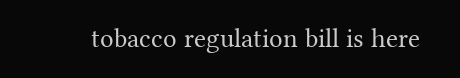tobacco regulation bill is here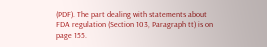(PDF). The part dealing with statements about FDA regulation (Section 103, Paragraph tt) is on page 155.